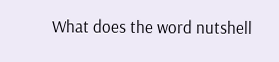What does the word nutshell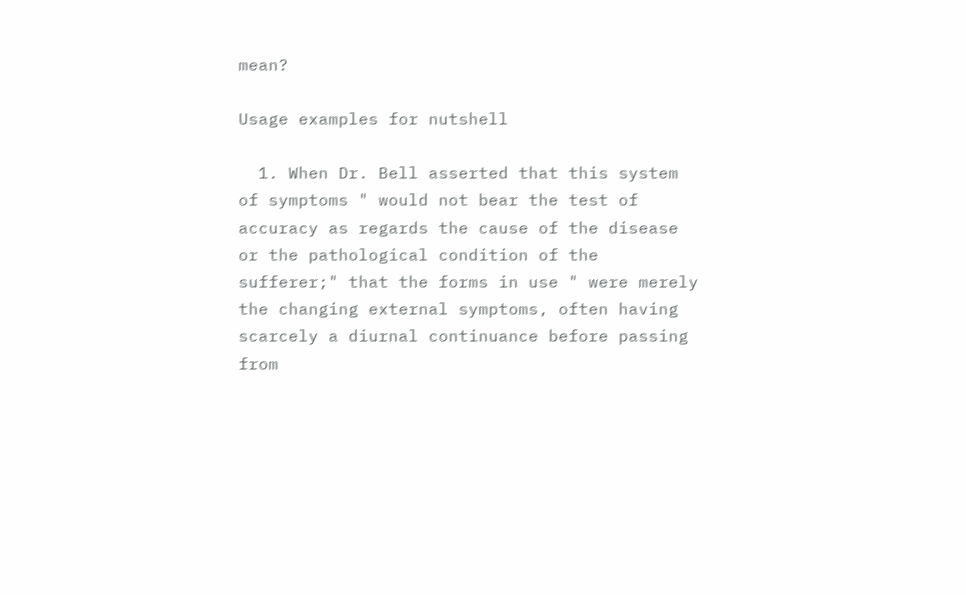mean?

Usage examples for nutshell

  1. When Dr. Bell asserted that this system of symptoms " would not bear the test of accuracy as regards the cause of the disease or the pathological condition of the sufferer;" that the forms in use " were merely the changing external symptoms, often having scarcely a diurnal continuance before passing from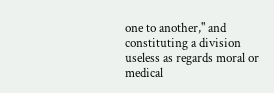one to another," and constituting a division useless as regards moral or medical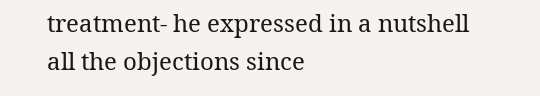treatment- he expressed in a nutshell all the objections since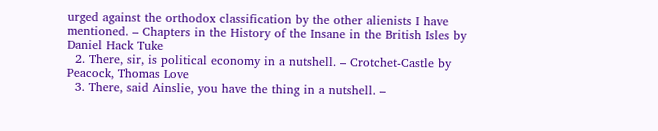urged against the orthodox classification by the other alienists I have mentioned. – Chapters in the History of the Insane in the British Isles by Daniel Hack Tuke
  2. There, sir, is political economy in a nutshell. – Crotchet-Castle by Peacock, Thomas Love
  3. There, said Ainslie, you have the thing in a nutshell. –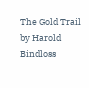The Gold Trail by Harold Bindloss